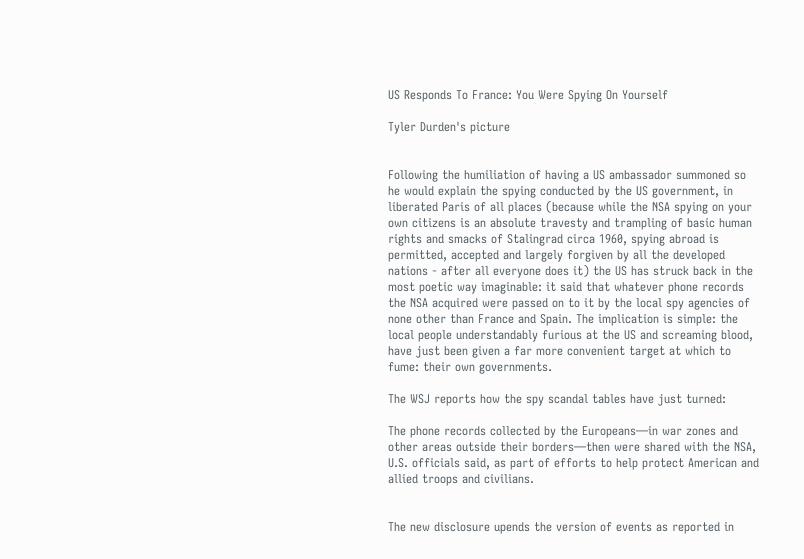US Responds To France: You Were Spying On Yourself

Tyler Durden's picture


Following the humiliation of having a US ambassador summoned so he would explain the spying conducted by the US government, in liberated Paris of all places (because while the NSA spying on your own citizens is an absolute travesty and trampling of basic human rights and smacks of Stalingrad circa 1960, spying abroad is permitted, accepted and largely forgiven by all the developed nations - after all everyone does it) the US has struck back in the most poetic way imaginable: it said that whatever phone records the NSA acquired were passed on to it by the local spy agencies of none other than France and Spain. The implication is simple: the local people understandably furious at the US and screaming blood, have just been given a far more convenient target at which to fume: their own governments.

The WSJ reports how the spy scandal tables have just turned:

The phone records collected by the Europeans—in war zones and other areas outside their borders—then were shared with the NSA, U.S. officials said, as part of efforts to help protect American and allied troops and civilians.


The new disclosure upends the version of events as reported in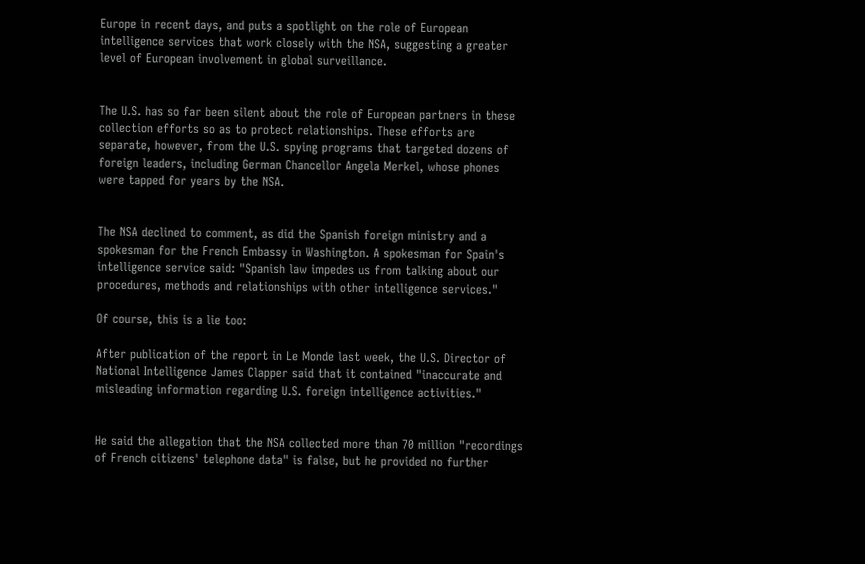Europe in recent days, and puts a spotlight on the role of European intelligence services that work closely with the NSA, suggesting a greater level of European involvement in global surveillance.


The U.S. has so far been silent about the role of European partners in these collection efforts so as to protect relationships. These efforts are separate, however, from the U.S. spying programs that targeted dozens of foreign leaders, including German Chancellor Angela Merkel, whose phones were tapped for years by the NSA.


The NSA declined to comment, as did the Spanish foreign ministry and a spokesman for the French Embassy in Washington. A spokesman for Spain's intelligence service said: "Spanish law impedes us from talking about our procedures, methods and relationships with other intelligence services."

Of course, this is a lie too:

After publication of the report in Le Monde last week, the U.S. Director of National Intelligence James Clapper said that it contained "inaccurate and misleading information regarding U.S. foreign intelligence activities."


He said the allegation that the NSA collected more than 70 million "recordings of French citizens' telephone data" is false, but he provided no further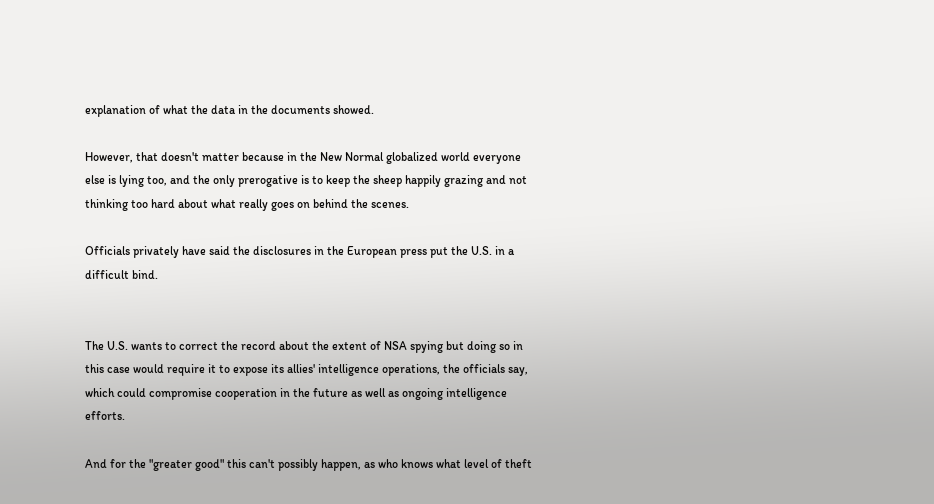explanation of what the data in the documents showed.

However, that doesn't matter because in the New Normal globalized world everyone else is lying too, and the only prerogative is to keep the sheep happily grazing and not thinking too hard about what really goes on behind the scenes.

Officials privately have said the disclosures in the European press put the U.S. in a difficult bind.


The U.S. wants to correct the record about the extent of NSA spying but doing so in this case would require it to expose its allies' intelligence operations, the officials say, which could compromise cooperation in the future as well as ongoing intelligence efforts.

And for the "greater good" this can't possibly happen, as who knows what level of theft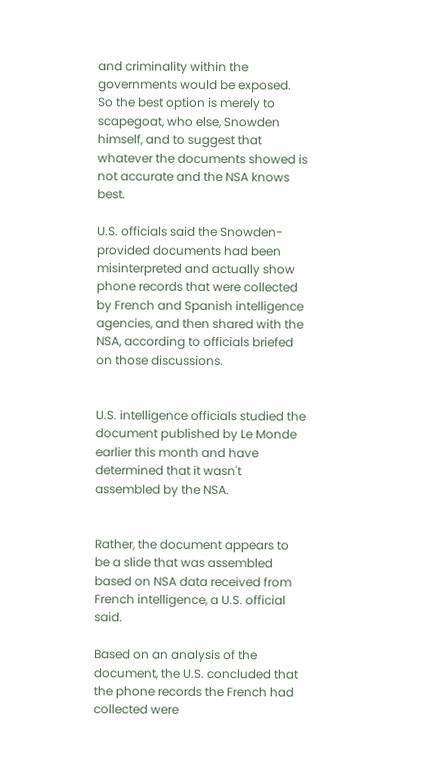and criminality within the governments would be exposed. So the best option is merely to scapegoat, who else, Snowden himself, and to suggest that whatever the documents showed is not accurate and the NSA knows best.

U.S. officials said the Snowden-provided documents had been misinterpreted and actually show phone records that were collected by French and Spanish intelligence agencies, and then shared with the NSA, according to officials briefed on those discussions.


U.S. intelligence officials studied the document published by Le Monde earlier this month and have determined that it wasn't assembled by the NSA.


Rather, the document appears to be a slide that was assembled based on NSA data received from French intelligence, a U.S. official said.

Based on an analysis of the document, the U.S. concluded that the phone records the French had collected were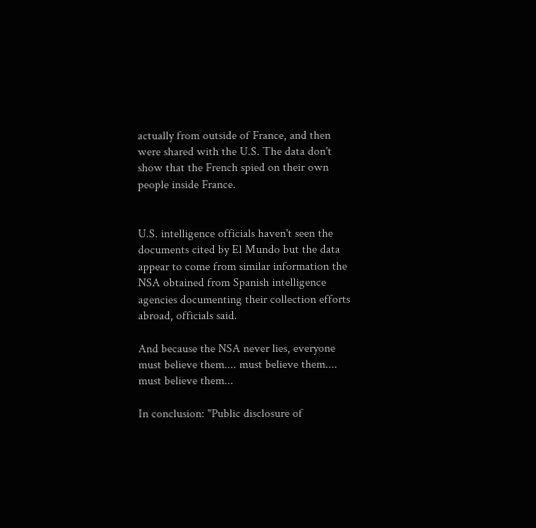actually from outside of France, and then were shared with the U.S. The data don't show that the French spied on their own people inside France.


U.S. intelligence officials haven't seen the documents cited by El Mundo but the data appear to come from similar information the NSA obtained from Spanish intelligence agencies documenting their collection efforts abroad, officials said.

And because the NSA never lies, everyone must believe them.... must believe them.... must believe them...

In conclusion: "Public disclosure of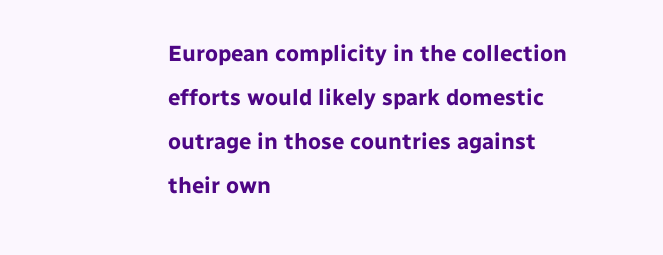European complicity in the collection efforts would likely spark domestic outrage in those countries against their own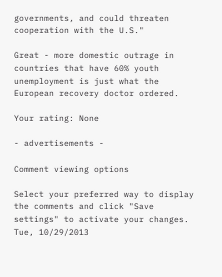governments, and could threaten cooperation with the U.S."

Great - more domestic outrage in countries that have 60% youth unemployment is just what the European recovery doctor ordered.

Your rating: None

- advertisements -

Comment viewing options

Select your preferred way to display the comments and click "Save settings" to activate your changes.
Tue, 10/29/2013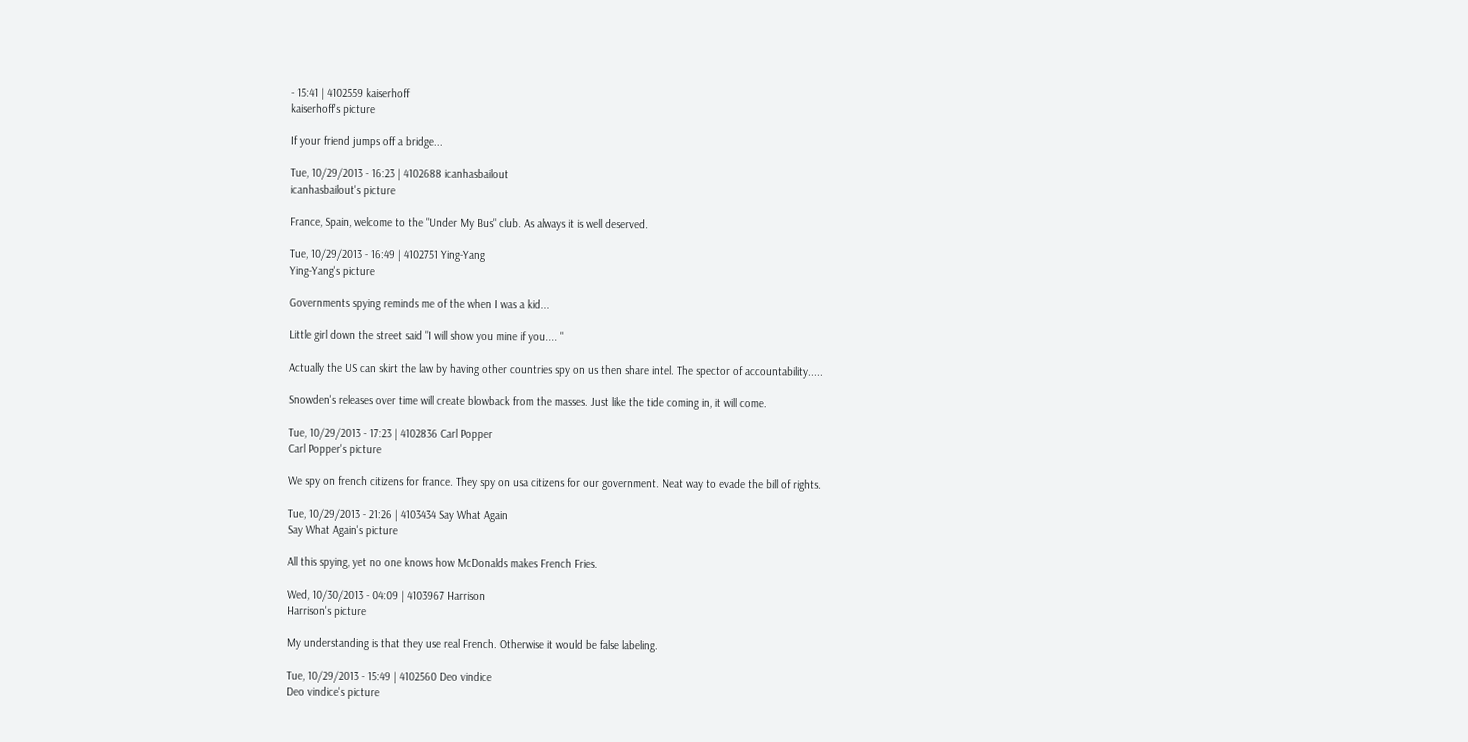- 15:41 | 4102559 kaiserhoff
kaiserhoff's picture

If your friend jumps off a bridge...

Tue, 10/29/2013 - 16:23 | 4102688 icanhasbailout
icanhasbailout's picture

France, Spain, welcome to the "Under My Bus" club. As always it is well deserved.

Tue, 10/29/2013 - 16:49 | 4102751 Ying-Yang
Ying-Yang's picture

Governments spying reminds me of the when I was a kid...

Little girl down the street said "I will show you mine if you.... "

Actually the US can skirt the law by having other countries spy on us then share intel. The spector of accountability.....

Snowden's releases over time will create blowback from the masses. Just like the tide coming in, it will come.

Tue, 10/29/2013 - 17:23 | 4102836 Carl Popper
Carl Popper's picture

We spy on french citizens for france. They spy on usa citizens for our government. Neat way to evade the bill of rights.

Tue, 10/29/2013 - 21:26 | 4103434 Say What Again
Say What Again's picture

All this spying, yet no one knows how McDonalds makes French Fries.

Wed, 10/30/2013 - 04:09 | 4103967 Harrison
Harrison's picture

My understanding is that they use real French. Otherwise it would be false labeling.

Tue, 10/29/2013 - 15:49 | 4102560 Deo vindice
Deo vindice's picture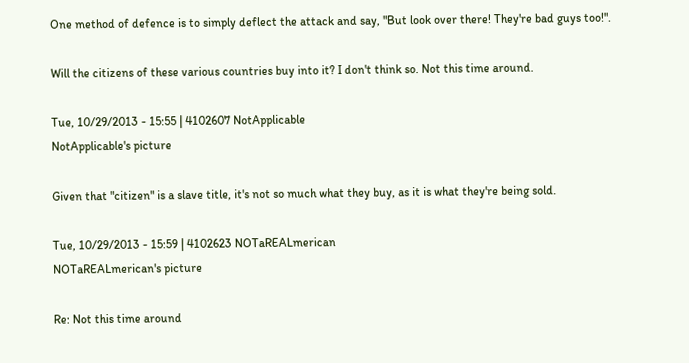One method of defence is to simply deflect the attack and say, "But look over there! They're bad guys too!".

Will the citizens of these various countries buy into it? I don't think so. Not this time around.

Tue, 10/29/2013 - 15:55 | 4102607 NotApplicable
NotApplicable's picture

Given that "citizen" is a slave title, it's not so much what they buy, as it is what they're being sold.

Tue, 10/29/2013 - 15:59 | 4102623 NOTaREALmerican
NOTaREALmerican's picture

Re: Not this time around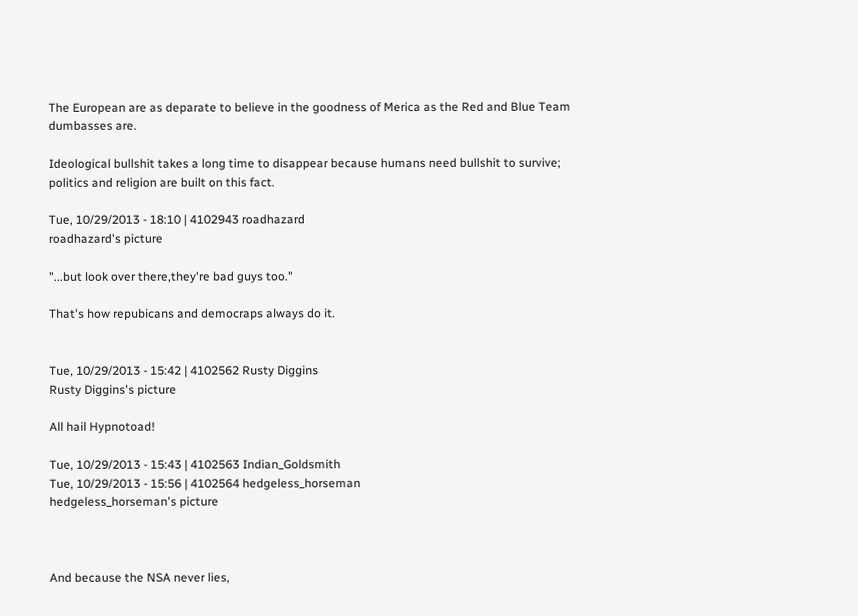The European are as deparate to believe in the goodness of Merica as the Red and Blue Team dumbasses are.

Ideological bullshit takes a long time to disappear because humans need bullshit to survive;  politics and religion are built on this fact.

Tue, 10/29/2013 - 18:10 | 4102943 roadhazard
roadhazard's picture

"...but look over there,they're bad guys too."

That's how repubicans and democraps always do it.


Tue, 10/29/2013 - 15:42 | 4102562 Rusty Diggins
Rusty Diggins's picture

All hail Hypnotoad!

Tue, 10/29/2013 - 15:43 | 4102563 Indian_Goldsmith
Tue, 10/29/2013 - 15:56 | 4102564 hedgeless_horseman
hedgeless_horseman's picture



And because the NSA never lies,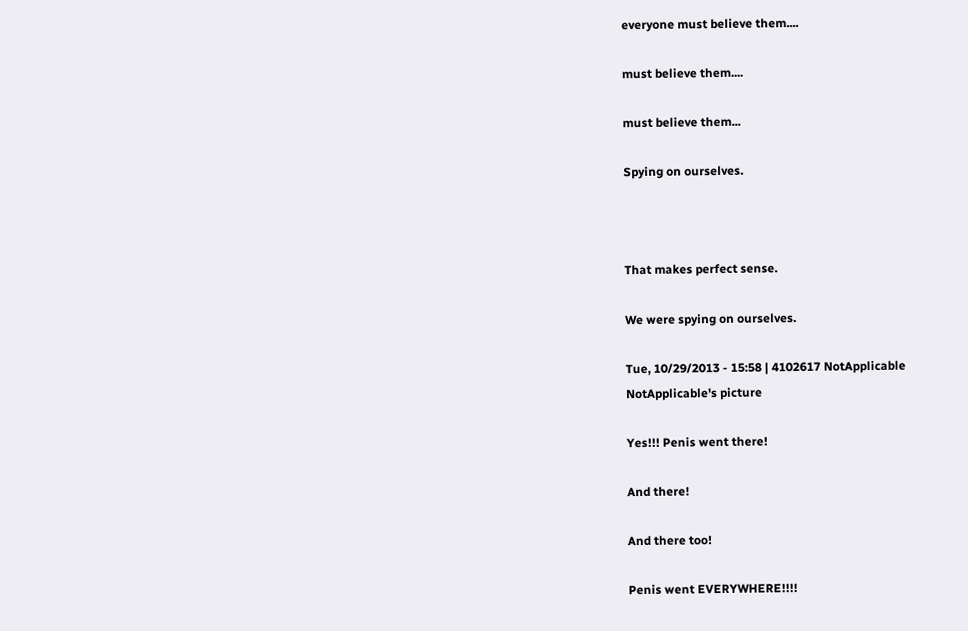everyone must believe them....

must believe them....

must believe them...

Spying on ourselves.



That makes perfect sense.

We were spying on ourselves.

Tue, 10/29/2013 - 15:58 | 4102617 NotApplicable
NotApplicable's picture

Yes!!! Penis went there!

And there!

And there too!

Penis went EVERYWHERE!!!!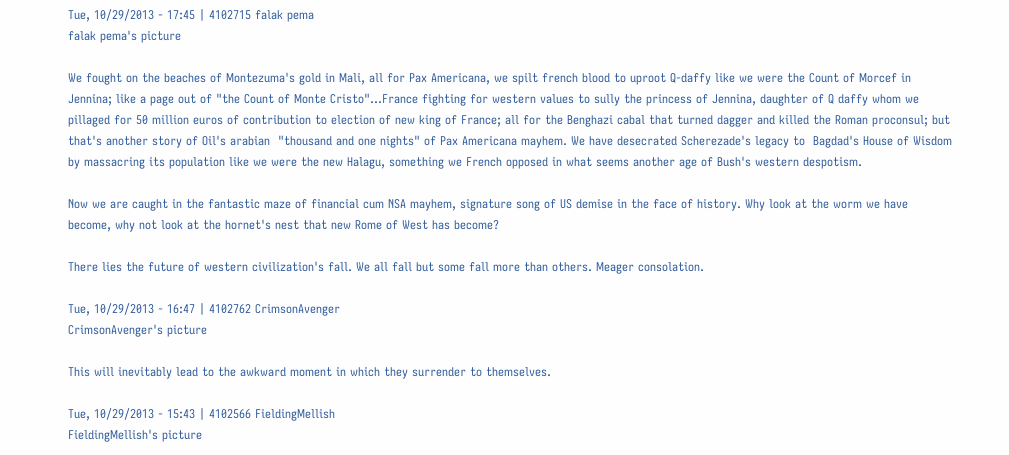Tue, 10/29/2013 - 17:45 | 4102715 falak pema
falak pema's picture

We fought on the beaches of Montezuma's gold in Mali, all for Pax Americana, we spilt french blood to uproot Q-daffy like we were the Count of Morcef in Jennina; like a page out of "the Count of Monte Cristo"...France fighting for western values to sully the princess of Jennina, daughter of Q daffy whom we pillaged for 50 million euros of contribution to election of new king of France; all for the Benghazi cabal that turned dagger and killed the Roman proconsul; but that's another story of Oil's arabian  "thousand and one nights" of Pax Americana mayhem. We have desecrated Scherezade's legacy to  Bagdad's House of Wisdom by massacring its population like we were the new Halagu, something we French opposed in what seems another age of Bush's western despotism.

Now we are caught in the fantastic maze of financial cum NSA mayhem, signature song of US demise in the face of history. Why look at the worm we have become, why not look at the hornet's nest that new Rome of West has become?

There lies the future of western civilization's fall. We all fall but some fall more than others. Meager consolation.

Tue, 10/29/2013 - 16:47 | 4102762 CrimsonAvenger
CrimsonAvenger's picture

This will inevitably lead to the awkward moment in which they surrender to themselves.

Tue, 10/29/2013 - 15:43 | 4102566 FieldingMellish
FieldingMellish's picture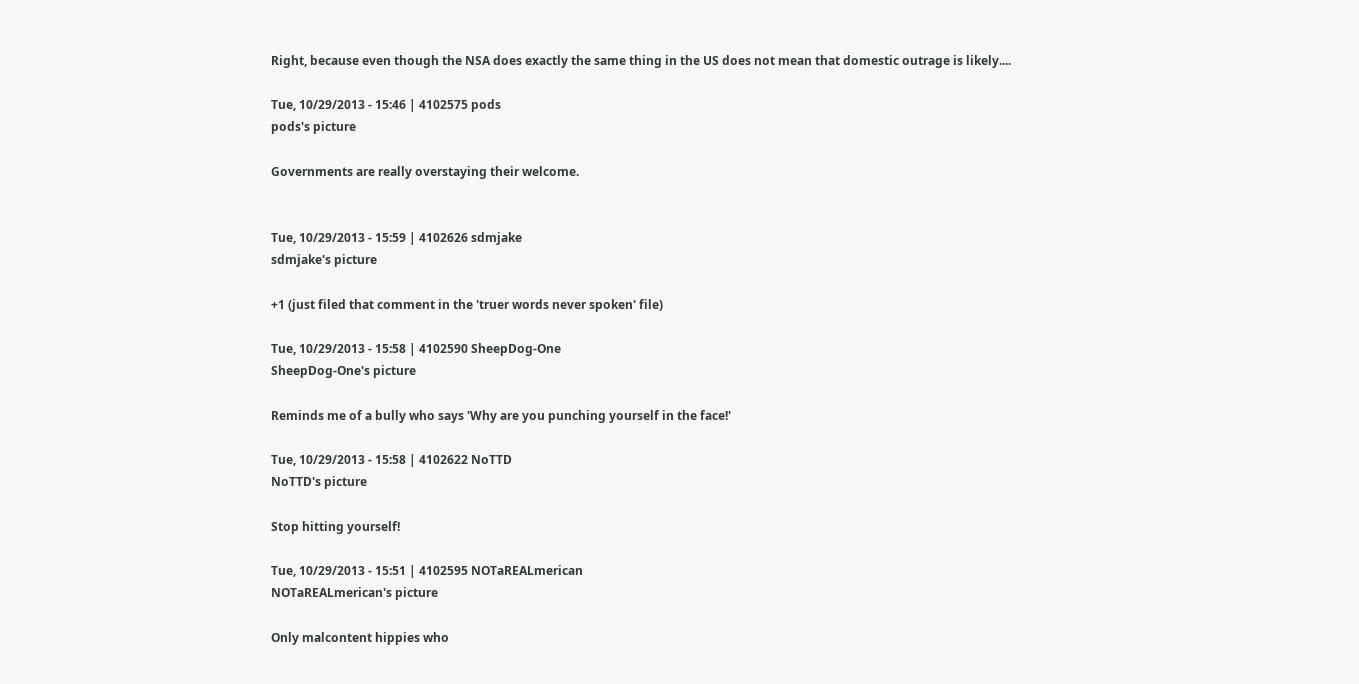Right, because even though the NSA does exactly the same thing in the US does not mean that domestic outrage is likely....

Tue, 10/29/2013 - 15:46 | 4102575 pods
pods's picture

Governments are really overstaying their welcome.


Tue, 10/29/2013 - 15:59 | 4102626 sdmjake
sdmjake's picture

+1 (just filed that comment in the 'truer words never spoken' file)

Tue, 10/29/2013 - 15:58 | 4102590 SheepDog-One
SheepDog-One's picture

Reminds me of a bully who says 'Why are you punching yourself in the face!'

Tue, 10/29/2013 - 15:58 | 4102622 NoTTD
NoTTD's picture

Stop hitting yourself!

Tue, 10/29/2013 - 15:51 | 4102595 NOTaREALmerican
NOTaREALmerican's picture

Only malcontent hippies who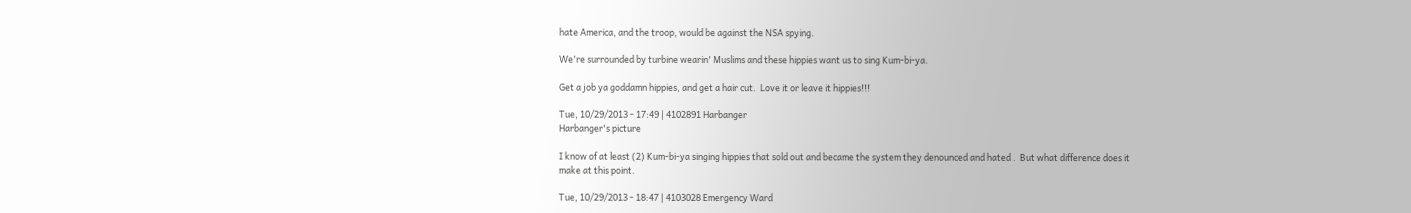hate America, and the troop, would be against the NSA spying.

We're surrounded by turbine wearin' Muslims and these hippies want us to sing Kum-bi-ya.

Get a job ya goddamn hippies, and get a hair cut.  Love it or leave it hippies!!!

Tue, 10/29/2013 - 17:49 | 4102891 Harbanger
Harbanger's picture

I know of at least (2) Kum-bi-ya singing hippies that sold out and became the system they denounced and hated .  But what difference does it make at this point.

Tue, 10/29/2013 - 18:47 | 4103028 Emergency Ward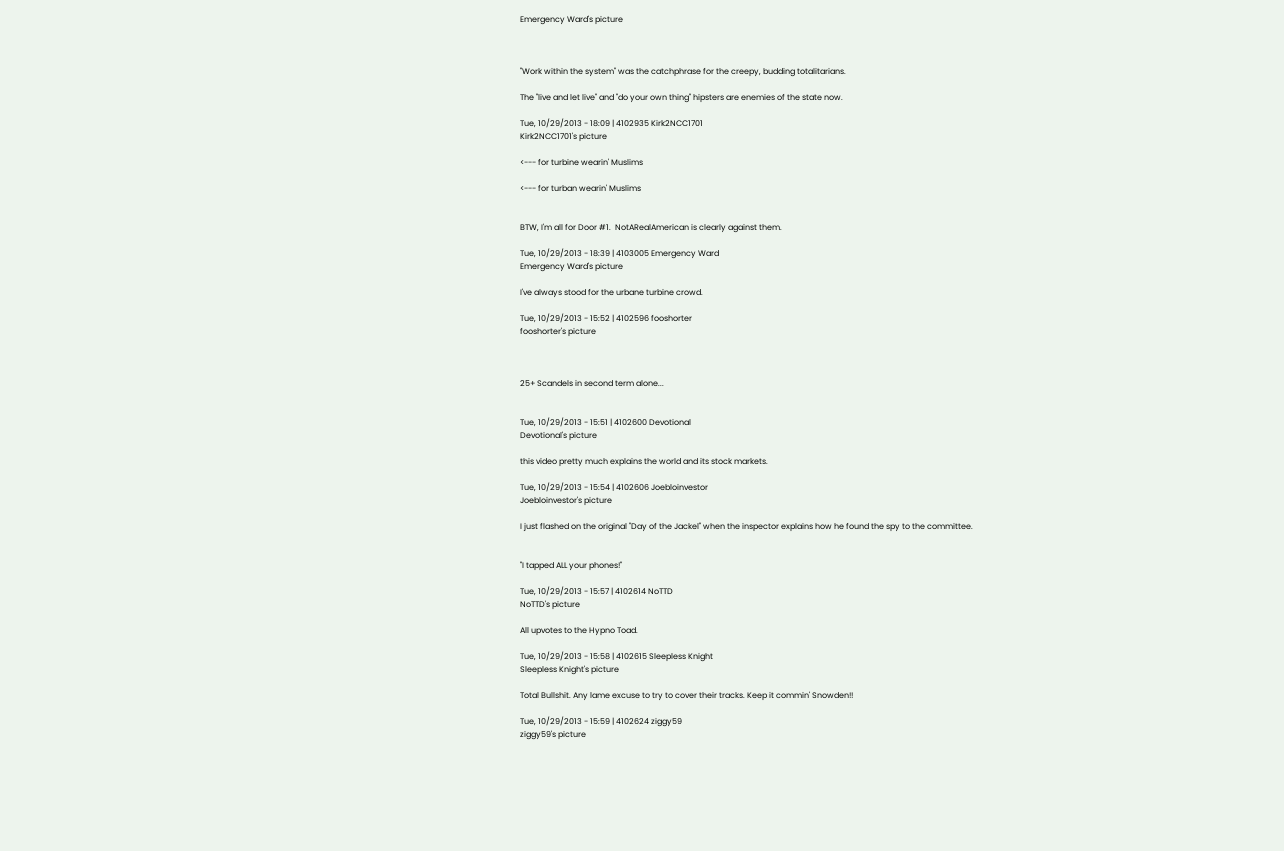Emergency Ward's picture



"Work within the system" was the catchphrase for the creepy, budding totalitarians.

The "live and let live" and "do your own thing" hipsters are enemies of the state now.

Tue, 10/29/2013 - 18:09 | 4102935 Kirk2NCC1701
Kirk2NCC1701's picture

<--- for turbine wearin' Muslims

<--- for turban wearin' Muslims


BTW, I'm all for Door #1.  NotARealAmerican is clearly against them.

Tue, 10/29/2013 - 18:39 | 4103005 Emergency Ward
Emergency Ward's picture

I've always stood for the urbane turbine crowd.

Tue, 10/29/2013 - 15:52 | 4102596 fooshorter
fooshorter's picture



25+ Scandels in second term alone...


Tue, 10/29/2013 - 15:51 | 4102600 Devotional
Devotional's picture

this video pretty much explains the world and its stock markets.

Tue, 10/29/2013 - 15:54 | 4102606 Joebloinvestor
Joebloinvestor's picture

I just flashed on the original "Day of the Jackel" when the inspector explains how he found the spy to the committee.


"I tapped ALL your phones!"

Tue, 10/29/2013 - 15:57 | 4102614 NoTTD
NoTTD's picture

All upvotes to the Hypno Toad.

Tue, 10/29/2013 - 15:58 | 4102615 Sleepless Knight
Sleepless Knight's picture

Total Bullshit. Any lame excuse to try to cover their tracks. Keep it commin' Snowden!!

Tue, 10/29/2013 - 15:59 | 4102624 ziggy59
ziggy59's picture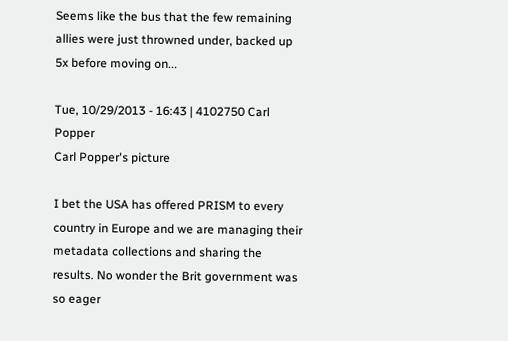Seems like the bus that the few remaining allies were just throwned under, backed up 5x before moving on...

Tue, 10/29/2013 - 16:43 | 4102750 Carl Popper
Carl Popper's picture

I bet the USA has offered PRISM to every country in Europe and we are managing their metadata collections and sharing the results. No wonder the Brit government was so eager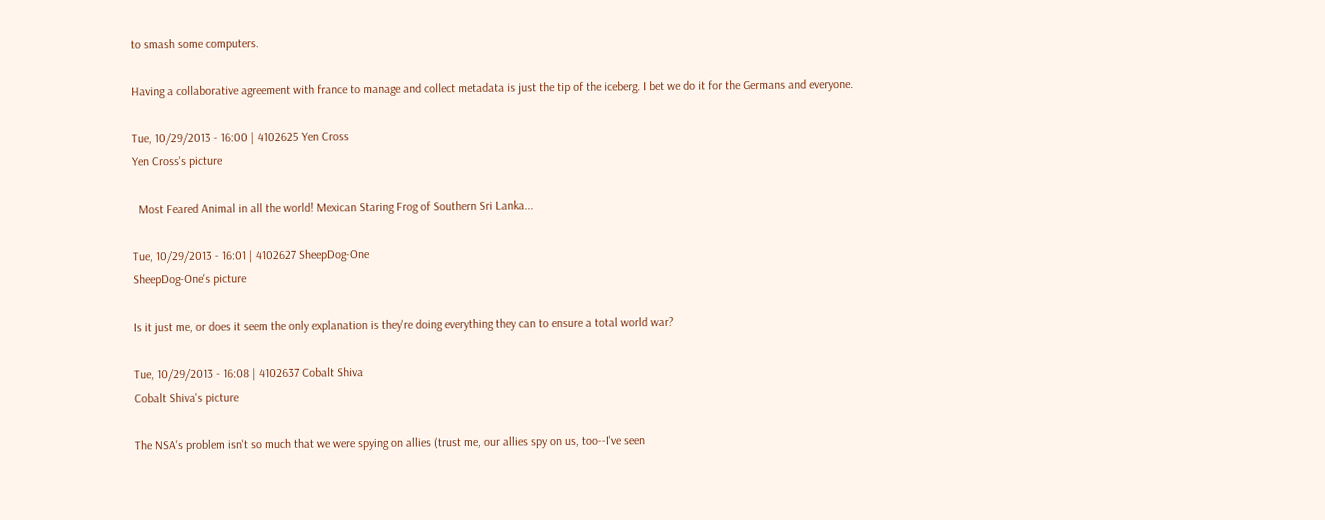to smash some computers.

Having a collaborative agreement with france to manage and collect metadata is just the tip of the iceberg. I bet we do it for the Germans and everyone.

Tue, 10/29/2013 - 16:00 | 4102625 Yen Cross
Yen Cross's picture

  Most Feared Animal in all the world! Mexican Staring Frog of Southern Sri Lanka...

Tue, 10/29/2013 - 16:01 | 4102627 SheepDog-One
SheepDog-One's picture

Is it just me, or does it seem the only explanation is they're doing everything they can to ensure a total world war?

Tue, 10/29/2013 - 16:08 | 4102637 Cobalt Shiva
Cobalt Shiva's picture

The NSA's problem isn't so much that we were spying on allies (trust me, our allies spy on us, too--I've seen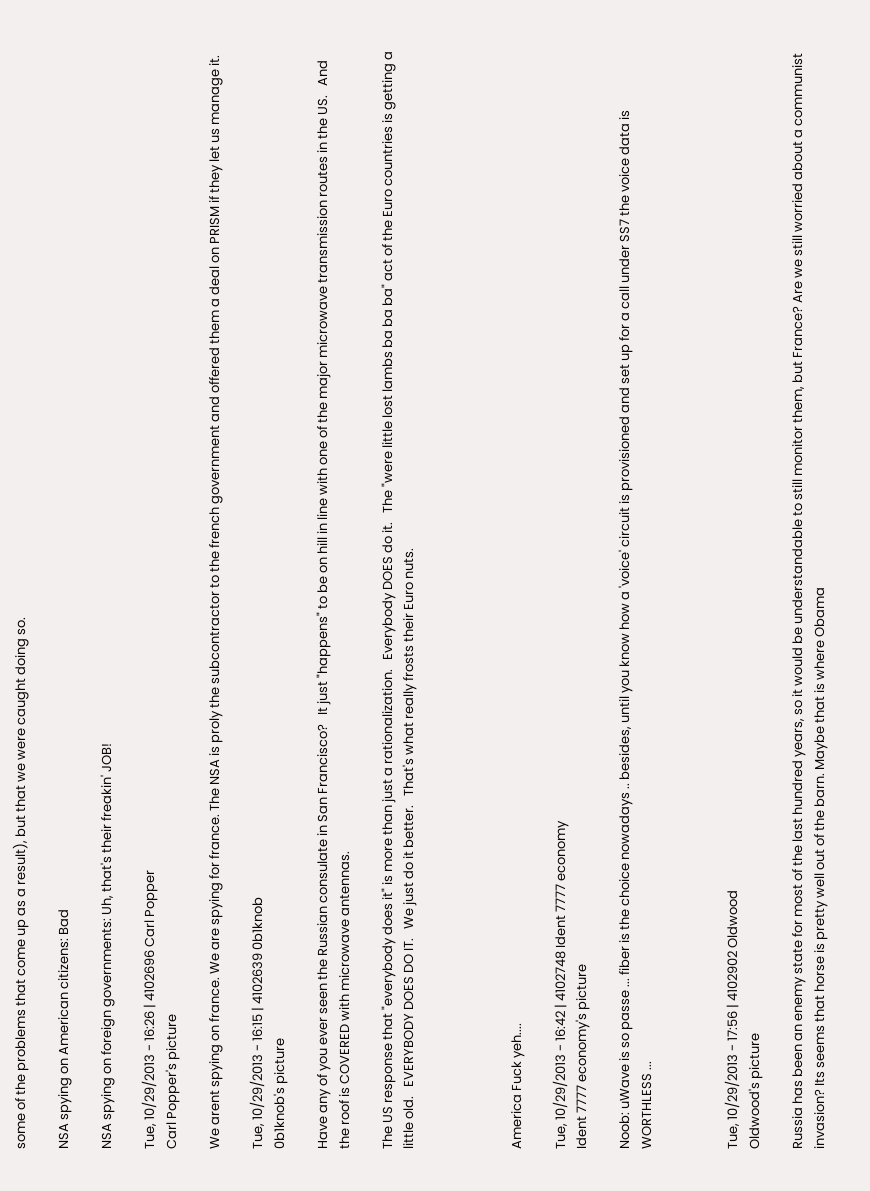some of the problems that come up as a result), but that we were caught doing so.

NSA spying on American citizens: Bad

NSA spying on foreign governments: Uh, that's their freakin' JOB!

Tue, 10/29/2013 - 16:26 | 4102696 Carl Popper
Carl Popper's picture

We arent spying on france. We are spying for france. The NSA is proly the subcontractor to the french government and offered them a deal on PRISM if they let us manage it.

Tue, 10/29/2013 - 16:15 | 4102639 0b1knob
0b1knob's picture

Have any of you ever seen the Russian consulate in San Francisco?   It just "happens" to be on hill in line with one of the major microwave transmission routes in the US.   And the roof is COVERED with microwave antennas.

The US response that "everybody does it" is more than just a rationalization.   Everybody DOES do it.   The "were little lost lambs ba ba ba" act of the Euro countries is getting a little old.   EVERYBODY DOES DO IT.   We just do it better.   That's what really frosts their Euro nuts.




America Fuck yeh....

Tue, 10/29/2013 - 16:42 | 4102748 Ident 7777 economy
Ident 7777 economy's picture

Noob: uWave is so passe ... fiber is the choice nowadays .. besides, until you know how a 'voice' circuit is provisioned and set up for a call under SS7 the voice data is WORTHLESS ...



Tue, 10/29/2013 - 17:56 | 4102902 Oldwood
Oldwood's picture

Russia has been an enemy state for most of the last hundred years, so it would be understandable to still monitor them, but France? Are we still worried about a communist invasion? Its seems that horse is pretty well out of the barn. Maybe that is where Obama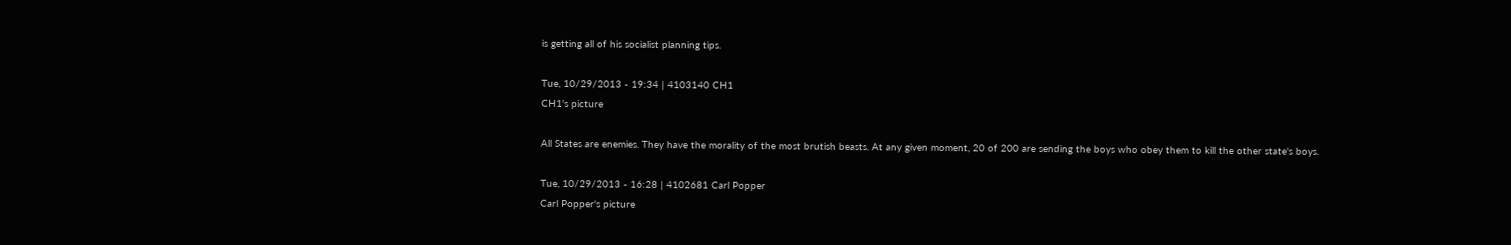is getting all of his socialist planning tips.

Tue, 10/29/2013 - 19:34 | 4103140 CH1
CH1's picture

All States are enemies. They have the morality of the most brutish beasts. At any given moment, 20 of 200 are sending the boys who obey them to kill the other state's boys.

Tue, 10/29/2013 - 16:28 | 4102681 Carl Popper
Carl Popper's picture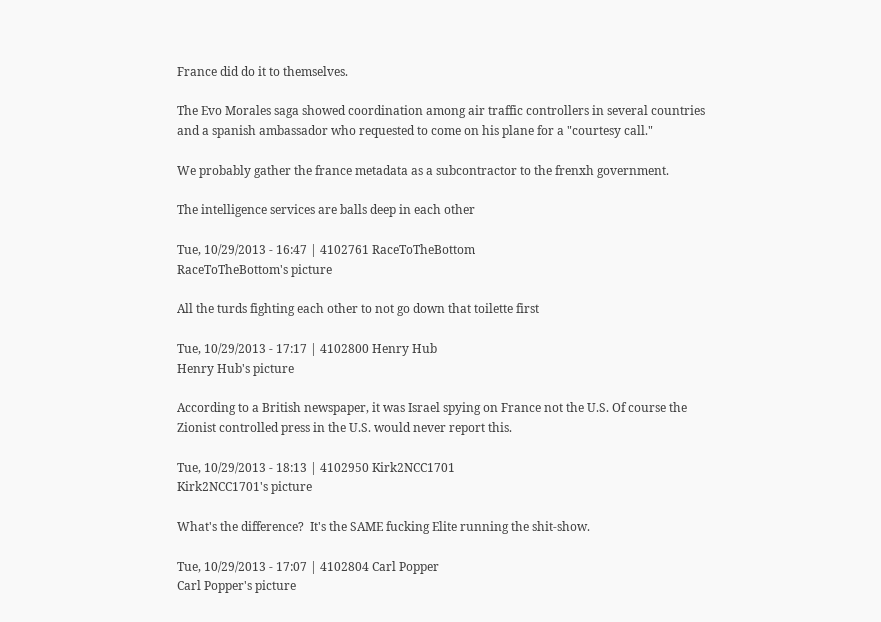France did do it to themselves.

The Evo Morales saga showed coordination among air traffic controllers in several countries and a spanish ambassador who requested to come on his plane for a "courtesy call."

We probably gather the france metadata as a subcontractor to the frenxh government.

The intelligence services are balls deep in each other

Tue, 10/29/2013 - 16:47 | 4102761 RaceToTheBottom
RaceToTheBottom's picture

All the turds fighting each other to not go down that toilette first

Tue, 10/29/2013 - 17:17 | 4102800 Henry Hub
Henry Hub's picture

According to a British newspaper, it was Israel spying on France not the U.S. Of course the Zionist controlled press in the U.S. would never report this.

Tue, 10/29/2013 - 18:13 | 4102950 Kirk2NCC1701
Kirk2NCC1701's picture

What's the difference?  It's the SAME fucking Elite running the shit-show.

Tue, 10/29/2013 - 17:07 | 4102804 Carl Popper
Carl Popper's picture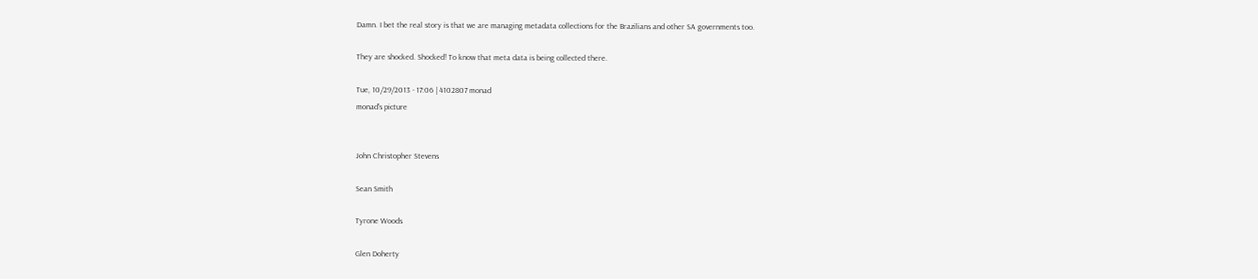Damn. I bet the real story is that we are managing metadata collections for the Brazilians and other SA governments too.

They are shocked. Shocked! To know that meta data is being collected there.

Tue, 10/29/2013 - 17:06 | 4102807 monad
monad's picture


John Christopher Stevens

Sean Smith

Tyrone Woods

Glen Doherty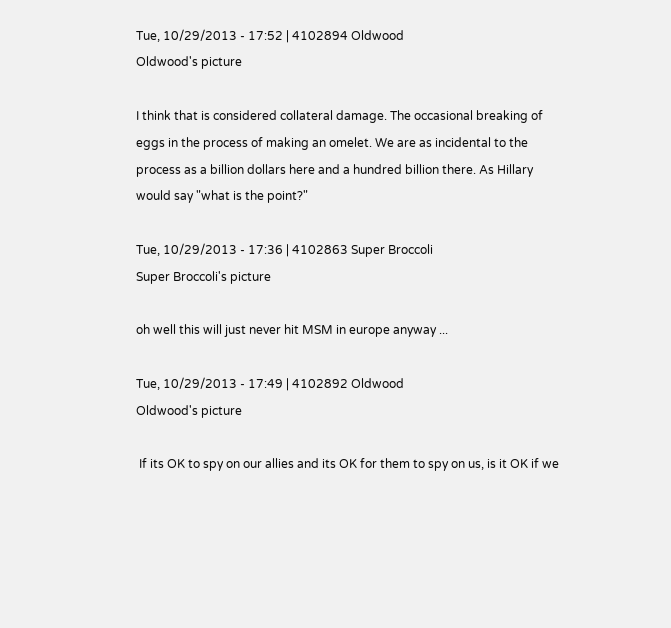Tue, 10/29/2013 - 17:52 | 4102894 Oldwood
Oldwood's picture

I think that is considered collateral damage. The occasional breaking of eggs in the process of making an omelet. We are as incidental to the process as a billion dollars here and a hundred billion there. As Hillary would say "what is the point?"

Tue, 10/29/2013 - 17:36 | 4102863 Super Broccoli
Super Broccoli's picture

oh well this will just never hit MSM in europe anyway ...

Tue, 10/29/2013 - 17:49 | 4102892 Oldwood
Oldwood's picture

 If its OK to spy on our allies and its OK for them to spy on us, is it OK if we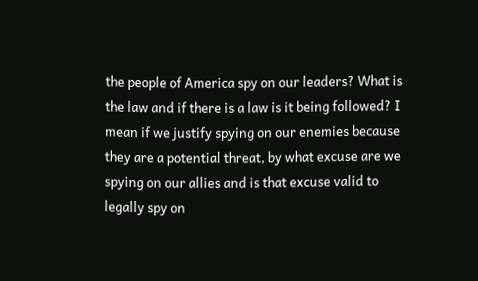the people of America spy on our leaders? What is the law and if there is a law is it being followed? I mean if we justify spying on our enemies because they are a potential threat, by what excuse are we spying on our allies and is that excuse valid to legally spy on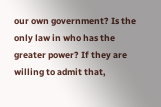our own government? Is the only law in who has the greater power? If they are willing to admit that,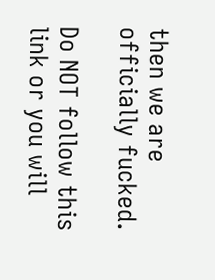then we are officially fucked.

Do NOT follow this link or you will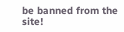be banned from the site!